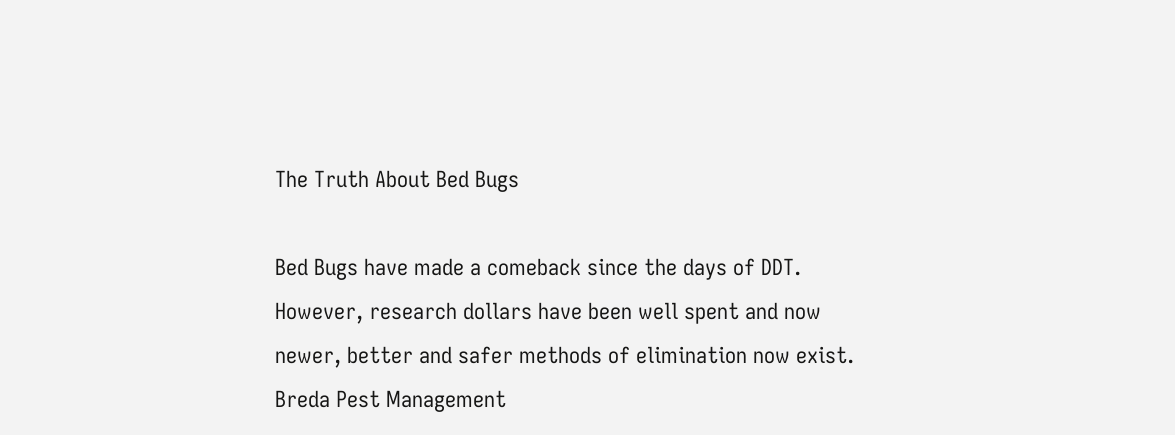The Truth About Bed Bugs

Bed Bugs have made a comeback since the days of DDT. However, research dollars have been well spent and now newer, better and safer methods of elimination now exist. Breda Pest Management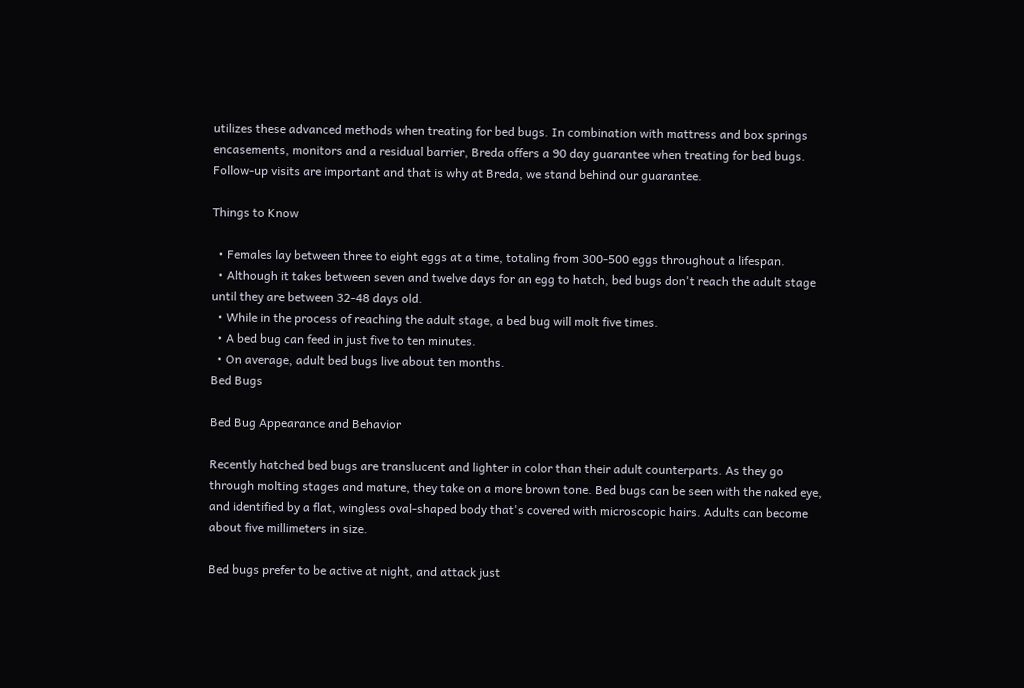utilizes these advanced methods when treating for bed bugs. In combination with mattress and box springs encasements, monitors and a residual barrier, Breda offers a 90 day guarantee when treating for bed bugs. Follow-up visits are important and that is why at Breda, we stand behind our guarantee.

Things to Know

  • Females lay between three to eight eggs at a time, totaling from 300-500 eggs throughout a lifespan.
  • Although it takes between seven and twelve days for an egg to hatch, bed bugs don't reach the adult stage until they are between 32-48 days old.
  • While in the process of reaching the adult stage, a bed bug will molt five times.
  • A bed bug can feed in just five to ten minutes.
  • On average, adult bed bugs live about ten months.
Bed Bugs

Bed Bug Appearance and Behavior

Recently hatched bed bugs are translucent and lighter in color than their adult counterparts. As they go through molting stages and mature, they take on a more brown tone. Bed bugs can be seen with the naked eye, and identified by a flat, wingless oval-shaped body that's covered with microscopic hairs. Adults can become about five millimeters in size.

Bed bugs prefer to be active at night, and attack just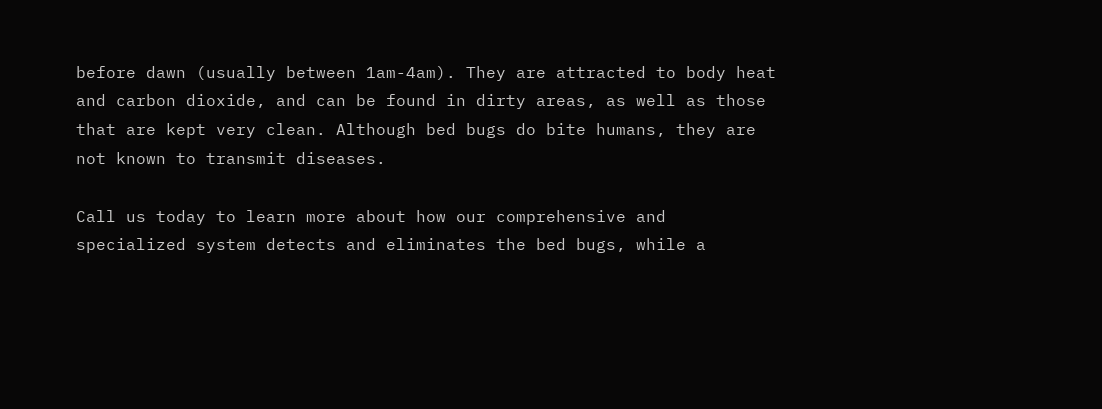before dawn (usually between 1am-4am). They are attracted to body heat and carbon dioxide, and can be found in dirty areas, as well as those that are kept very clean. Although bed bugs do bite humans, they are not known to transmit diseases.

Call us today to learn more about how our comprehensive and specialized system detects and eliminates the bed bugs, while a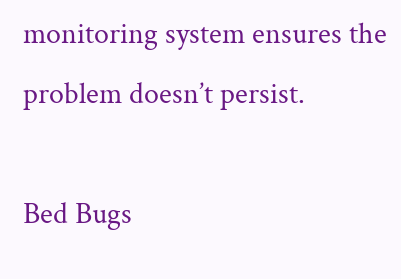monitoring system ensures the problem doesn’t persist.

Bed Bugs